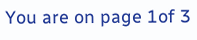You are on page 1of 3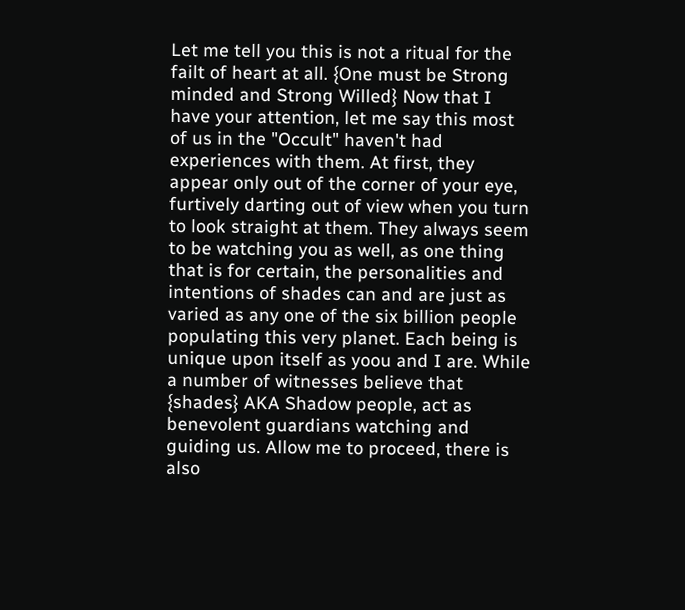Let me tell you this is not a ritual for the failt of heart at all. {One must be Strong minded and Strong Willed} Now that I have your attention, let me say this most of us in the "Occult" haven't had experiences with them. At first, they appear only out of the corner of your eye, furtively darting out of view when you turn to look straight at them. They always seem to be watching you as well, as one thing that is for certain, the personalities and intentions of shades can and are just as varied as any one of the six billion people populating this very planet. Each being is unique upon itself as yoou and I are. While a number of witnesses believe that {shades} AKA Shadow people, act as benevolent guardians watching and guiding us. Allow me to proceed, there is also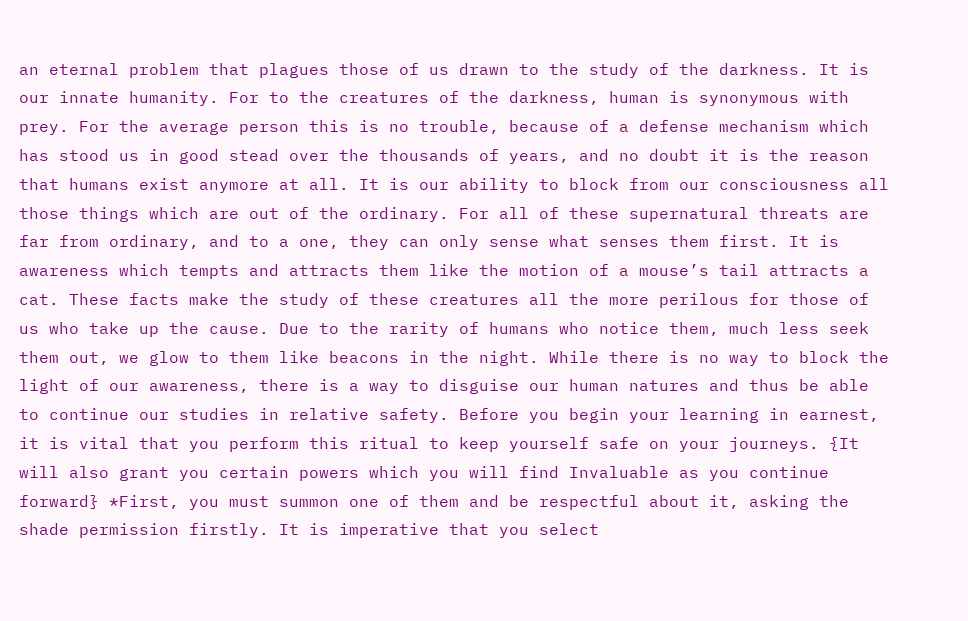an eternal problem that plagues those of us drawn to the study of the darkness. It is our innate humanity. For to the creatures of the darkness, human is synonymous with prey. For the average person this is no trouble, because of a defense mechanism which has stood us in good stead over the thousands of years, and no doubt it is the reason that humans exist anymore at all. It is our ability to block from our consciousness all those things which are out of the ordinary. For all of these supernatural threats are far from ordinary, and to a one, they can only sense what senses them first. It is awareness which tempts and attracts them like the motion of a mouse’s tail attracts a cat. These facts make the study of these creatures all the more perilous for those of us who take up the cause. Due to the rarity of humans who notice them, much less seek them out, we glow to them like beacons in the night. While there is no way to block the light of our awareness, there is a way to disguise our human natures and thus be able to continue our studies in relative safety. Before you begin your learning in earnest, it is vital that you perform this ritual to keep yourself safe on your journeys. {It will also grant you certain powers which you will find Invaluable as you continue forward} *First, you must summon one of them and be respectful about it, asking the shade permission firstly. It is imperative that you select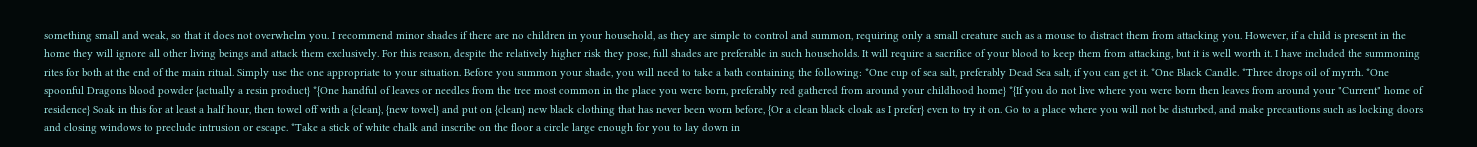something small and weak, so that it does not overwhelm you. I recommend minor shades if there are no children in your household, as they are simple to control and summon, requiring only a small creature such as a mouse to distract them from attacking you. However, if a child is present in the home they will ignore all other living beings and attack them exclusively. For this reason, despite the relatively higher risk they pose, full shades are preferable in such households. It will require a sacrifice of your blood to keep them from attacking, but it is well worth it. I have included the summoning rites for both at the end of the main ritual. Simply use the one appropriate to your situation. Before you summon your shade, you will need to take a bath containing the following: *One cup of sea salt, preferably Dead Sea salt, if you can get it. *One Black Candle. *Three drops oil of myrrh. *One spoonful Dragons blood powder {actually a resin product} *{One handful of leaves or needles from the tree most common in the place you were born, preferably red gathered from around your childhood home} *{If you do not live where you were born then leaves from around your "Current" home of residence} Soak in this for at least a half hour, then towel off with a {clean}, {new towel} and put on {clean} new black clothing that has never been worn before, {Or a clean black cloak as I prefer} even to try it on. Go to a place where you will not be disturbed, and make precautions such as locking doors and closing windows to preclude intrusion or escape. *Take a stick of white chalk and inscribe on the floor a circle large enough for you to lay down in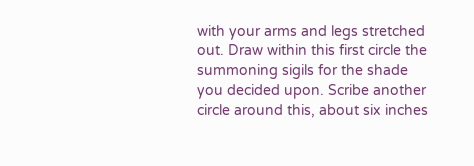with your arms and legs stretched out. Draw within this first circle the summoning sigils for the shade you decided upon. Scribe another circle around this, about six inches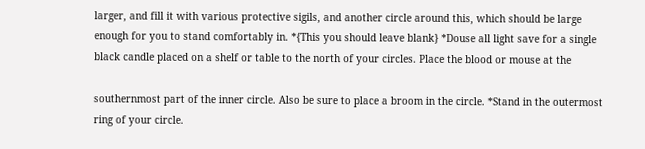larger, and fill it with various protective sigils, and another circle around this, which should be large enough for you to stand comfortably in. *{This you should leave blank} *Douse all light save for a single black candle placed on a shelf or table to the north of your circles. Place the blood or mouse at the

southernmost part of the inner circle. Also be sure to place a broom in the circle. *Stand in the outermost ring of your circle.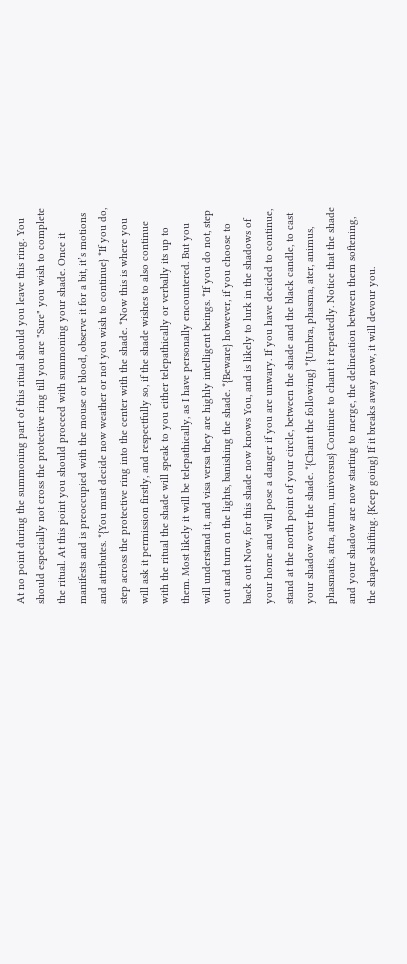At no point during the summoning part of this ritual should you leave this ring. You should especially not cross the protective ring till you are "Sure" you wish to complete the ritual. At this point you should proceed with summoning your shade. Once it manifests and is preoccupied with the mouse or blood, observe it for a bit, it’s motions and attributes. *{You must decide now weather or not you wish to continue} *If you do, step across the protective ring into the center with the shade. *Now this is where you will ask it permission firstly, and respectfully so, if the shade wishes to also continue with the ritual the shade will speak to you either telepathically or verbally its up to them. Most likely it will be telepathically, as I have personally encountered. But you will understand it, and visa versa they are highly intelligent beings. *If you do not, step out and turn on the lights, banishing the shade. *{Beware} however, if you choose to back out Now, for this shade now knows You, and is likely to lurk in the shadows of your home and will pose a danger if you are unwary. If you have decided to continue, stand at the north point of your circle, between the shade and the black candle, to cast your shadow over the shade. *{Chant the following} *{Umbra, phasma, ater, animus, phasmatis, atra, atrum, univorsus} Continue to chant it repeatedly. Notice that the shade and your shadow are now starting to merge, the delineation between them softening, the shapes shifting. {Keep going} If it breaks away now, it will devour you.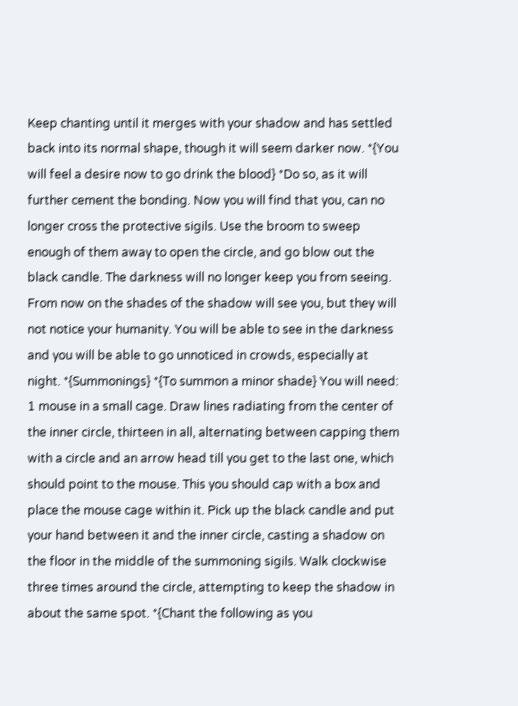Keep chanting until it merges with your shadow and has settled back into its normal shape, though it will seem darker now. *{You will feel a desire now to go drink the blood} *Do so, as it will further cement the bonding. Now you will find that you, can no longer cross the protective sigils. Use the broom to sweep enough of them away to open the circle, and go blow out the black candle. The darkness will no longer keep you from seeing. From now on the shades of the shadow will see you, but they will not notice your humanity. You will be able to see in the darkness and you will be able to go unnoticed in crowds, especially at night. *{Summonings} *{To summon a minor shade} You will need: 1 mouse in a small cage. Draw lines radiating from the center of the inner circle, thirteen in all, alternating between capping them with a circle and an arrow head till you get to the last one, which should point to the mouse. This you should cap with a box and place the mouse cage within it. Pick up the black candle and put your hand between it and the inner circle, casting a shadow on the floor in the middle of the summoning sigils. Walk clockwise three times around the circle, attempting to keep the shadow in about the same spot. *{Chant the following as you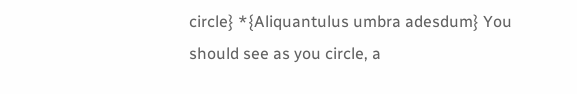circle} *{Aliquantulus umbra adesdum} You should see as you circle, a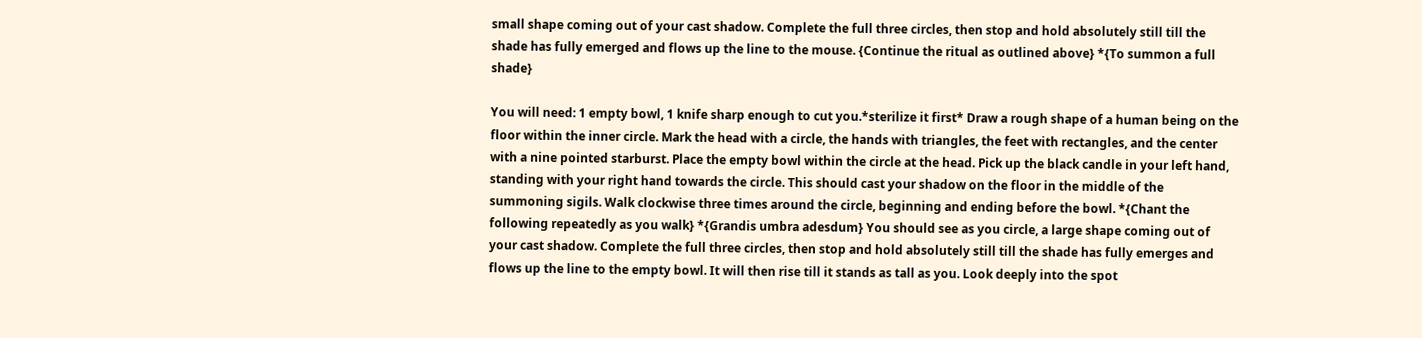small shape coming out of your cast shadow. Complete the full three circles, then stop and hold absolutely still till the shade has fully emerged and flows up the line to the mouse. {Continue the ritual as outlined above} *{To summon a full shade}

You will need: 1 empty bowl, 1 knife sharp enough to cut you.*sterilize it first* Draw a rough shape of a human being on the floor within the inner circle. Mark the head with a circle, the hands with triangles, the feet with rectangles, and the center with a nine pointed starburst. Place the empty bowl within the circle at the head. Pick up the black candle in your left hand, standing with your right hand towards the circle. This should cast your shadow on the floor in the middle of the summoning sigils. Walk clockwise three times around the circle, beginning and ending before the bowl. *{Chant the following repeatedly as you walk} *{Grandis umbra adesdum} You should see as you circle, a large shape coming out of your cast shadow. Complete the full three circles, then stop and hold absolutely still till the shade has fully emerges and flows up the line to the empty bowl. It will then rise till it stands as tall as you. Look deeply into the spot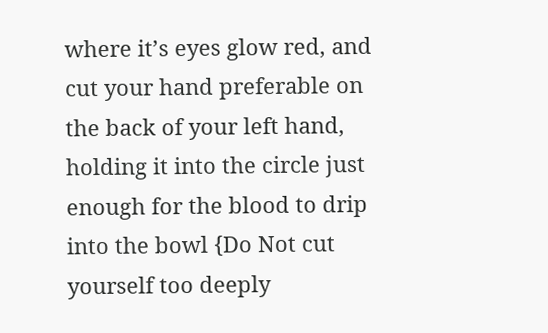where it’s eyes glow red, and cut your hand preferable on the back of your left hand, holding it into the circle just enough for the blood to drip into the bowl {Do Not cut yourself too deeply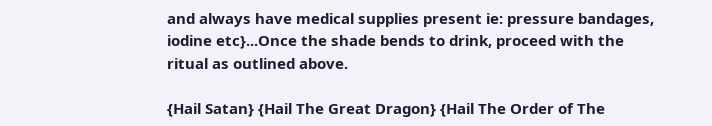and always have medical supplies present ie: pressure bandages, iodine etc}...Once the shade bends to drink, proceed with the ritual as outlined above.

{Hail Satan} {Hail The Great Dragon} {Hail The Order of The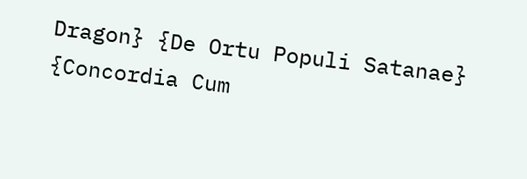Dragon} {De Ortu Populi Satanae} {Concordia Cum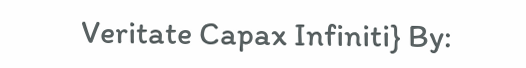Veritate Capax Infiniti} By: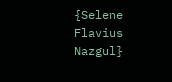{Selene Flavius Nazgul}